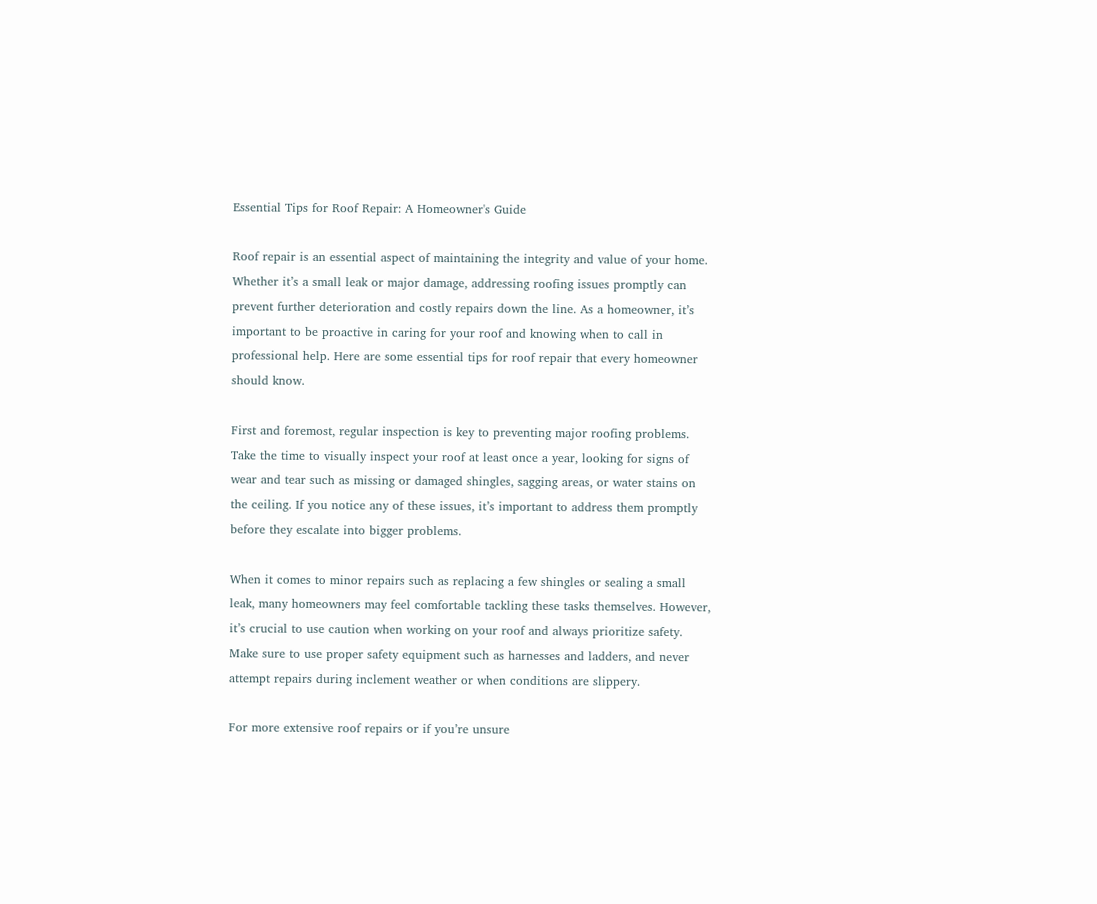Essential Tips for Roof Repair: A Homeowner's Guide

Roof repair is an essential aspect of maintaining the integrity and value of your home. Whether it’s a small leak or major damage, addressing roofing issues promptly can prevent further deterioration and costly repairs down the line. As a homeowner, it’s important to be proactive in caring for your roof and knowing when to call in professional help. Here are some essential tips for roof repair that every homeowner should know.

First and foremost, regular inspection is key to preventing major roofing problems. Take the time to visually inspect your roof at least once a year, looking for signs of wear and tear such as missing or damaged shingles, sagging areas, or water stains on the ceiling. If you notice any of these issues, it’s important to address them promptly before they escalate into bigger problems.

When it comes to minor repairs such as replacing a few shingles or sealing a small leak, many homeowners may feel comfortable tackling these tasks themselves. However, it’s crucial to use caution when working on your roof and always prioritize safety. Make sure to use proper safety equipment such as harnesses and ladders, and never attempt repairs during inclement weather or when conditions are slippery.

For more extensive roof repairs or if you’re unsure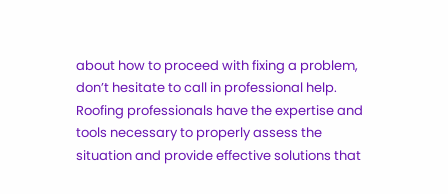about how to proceed with fixing a problem, don’t hesitate to call in professional help. Roofing professionals have the expertise and tools necessary to properly assess the situation and provide effective solutions that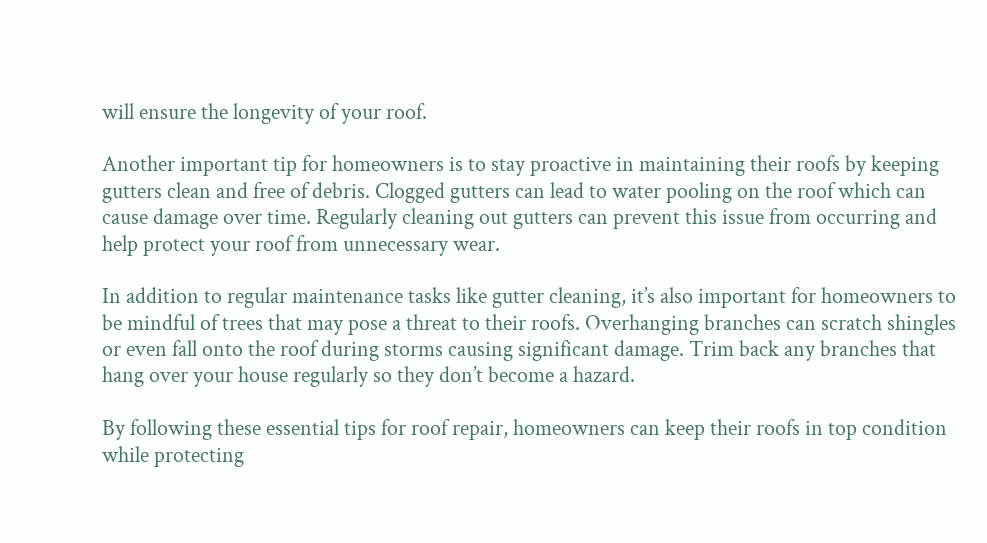will ensure the longevity of your roof.

Another important tip for homeowners is to stay proactive in maintaining their roofs by keeping gutters clean and free of debris. Clogged gutters can lead to water pooling on the roof which can cause damage over time. Regularly cleaning out gutters can prevent this issue from occurring and help protect your roof from unnecessary wear.

In addition to regular maintenance tasks like gutter cleaning, it’s also important for homeowners to be mindful of trees that may pose a threat to their roofs. Overhanging branches can scratch shingles or even fall onto the roof during storms causing significant damage. Trim back any branches that hang over your house regularly so they don’t become a hazard.

By following these essential tips for roof repair, homeowners can keep their roofs in top condition while protecting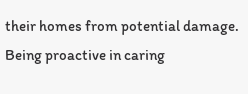their homes from potential damage. Being proactive in caring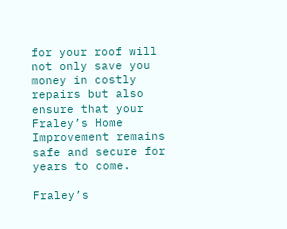for your roof will not only save you money in costly repairs but also ensure that your Fraley’s Home Improvement remains safe and secure for years to come.

Fraley’s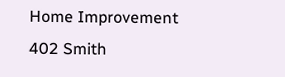Home Improvement
402 Smith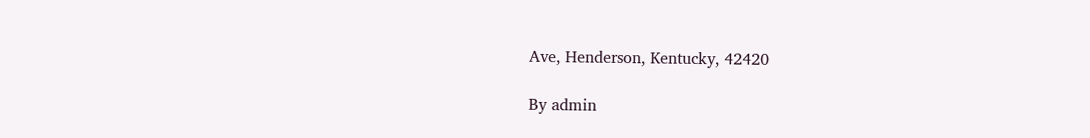Ave, Henderson, Kentucky, 42420

By admin